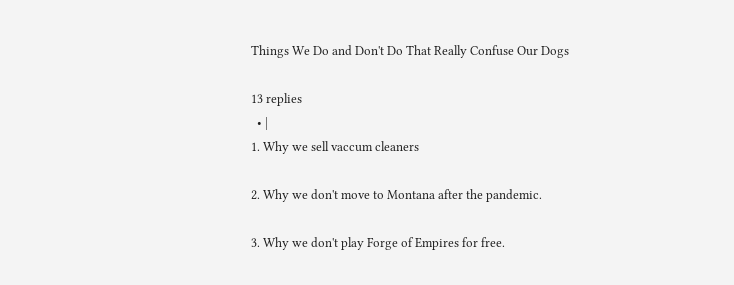Things We Do and Don't Do That Really Confuse Our Dogs

13 replies
  • |
1. Why we sell vaccum cleaners

2. Why we don't move to Montana after the pandemic.

3. Why we don't play Forge of Empires for free.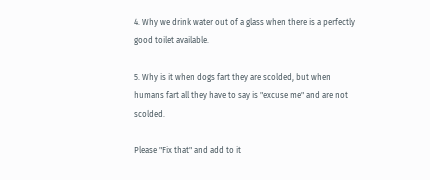4. Why we drink water out of a glass when there is a perfectly good toilet available.

5. Why is it when dogs fart they are scolded, but when humans fart all they have to say is "excuse me" and are not scolded.

Please "Fix that" and add to it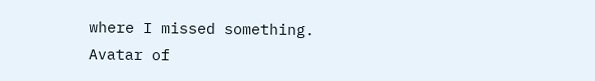where I missed something.
Avatar of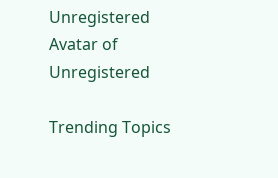Unregistered
Avatar of Unregistered

Trending Topics